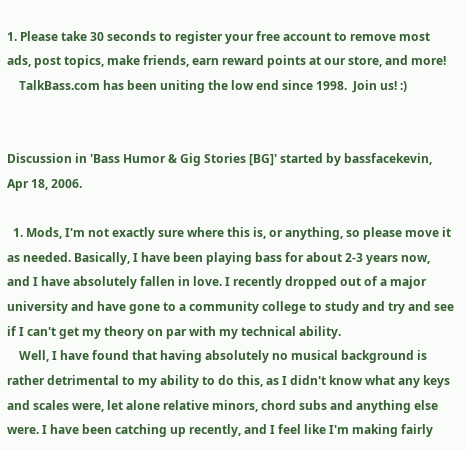1. Please take 30 seconds to register your free account to remove most ads, post topics, make friends, earn reward points at our store, and more!
    TalkBass.com has been uniting the low end since 1998.  Join us! :)


Discussion in 'Bass Humor & Gig Stories [BG]' started by bassfacekevin, Apr 18, 2006.

  1. Mods, I'm not exactly sure where this is, or anything, so please move it as needed. Basically, I have been playing bass for about 2-3 years now, and I have absolutely fallen in love. I recently dropped out of a major university and have gone to a community college to study and try and see if I can't get my theory on par with my technical ability.
    Well, I have found that having absolutely no musical background is rather detrimental to my ability to do this, as I didn't know what any keys and scales were, let alone relative minors, chord subs and anything else were. I have been catching up recently, and I feel like I'm making fairly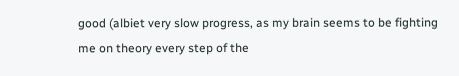good (albiet very slow progress, as my brain seems to be fighting me on theory every step of the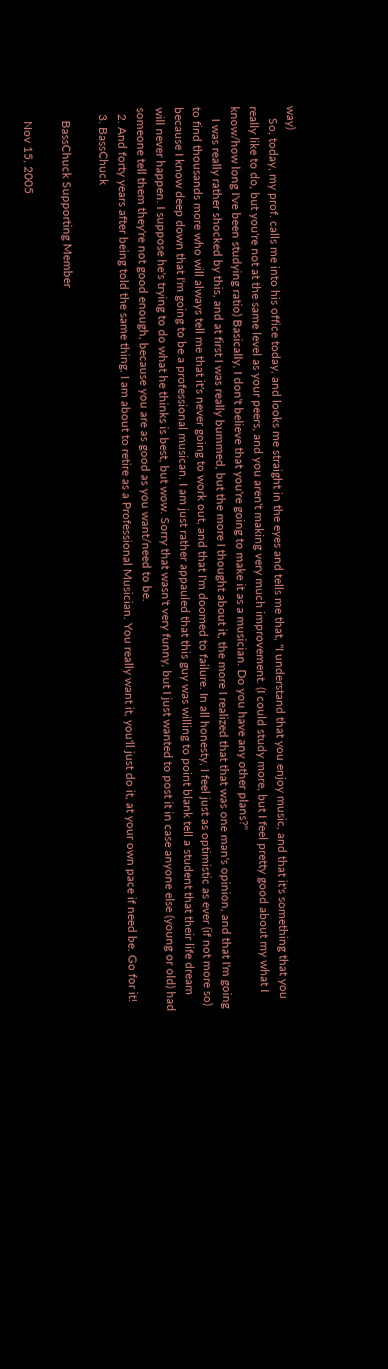way)
    So, today, my prof. calls me into his office today, and looks me straight in the eyes and tells me that, "I understand that you enjoy music, and that it's something that you really like to do, but you're not at the same level as your peers, and you aren't making very much improvement. (I could study more, but I feel pretty good about my what I know/how long I've been studying ratio) Basically, I don't believe that you're going to make it as a musician. Do you have any other plans?"
    I was really rather shocked by this, and at first I was really bummed, but the more I thought about it, the more I realized that that was one man's opinion, and that I'm going to find thousands more who will always tell me that it's never going to work out, and that I'm doomed to failure. In all honesty, I feel just as optimistic as ever (if not more so) because I know deep down that I'm going to be a professional musican. I am just rather appauled that this guy was willing to point blank tell a student that their life dream will never happen. I suppose he's trying to do what he thinks is best, but wow. Sorry that wasn't very funny, but I just wanted to post it in case anyone else (young or old) had someone tell them they're not good enough, because you are as good as you want/need to be.
  2. And forty years after being told the same thing, I am about to retire as a Professional Musician. You really want it, you'll just do it, at your own pace if need be. Go for it!
  3. BassChuck

    BassChuck Supporting Member

    Nov 15, 2005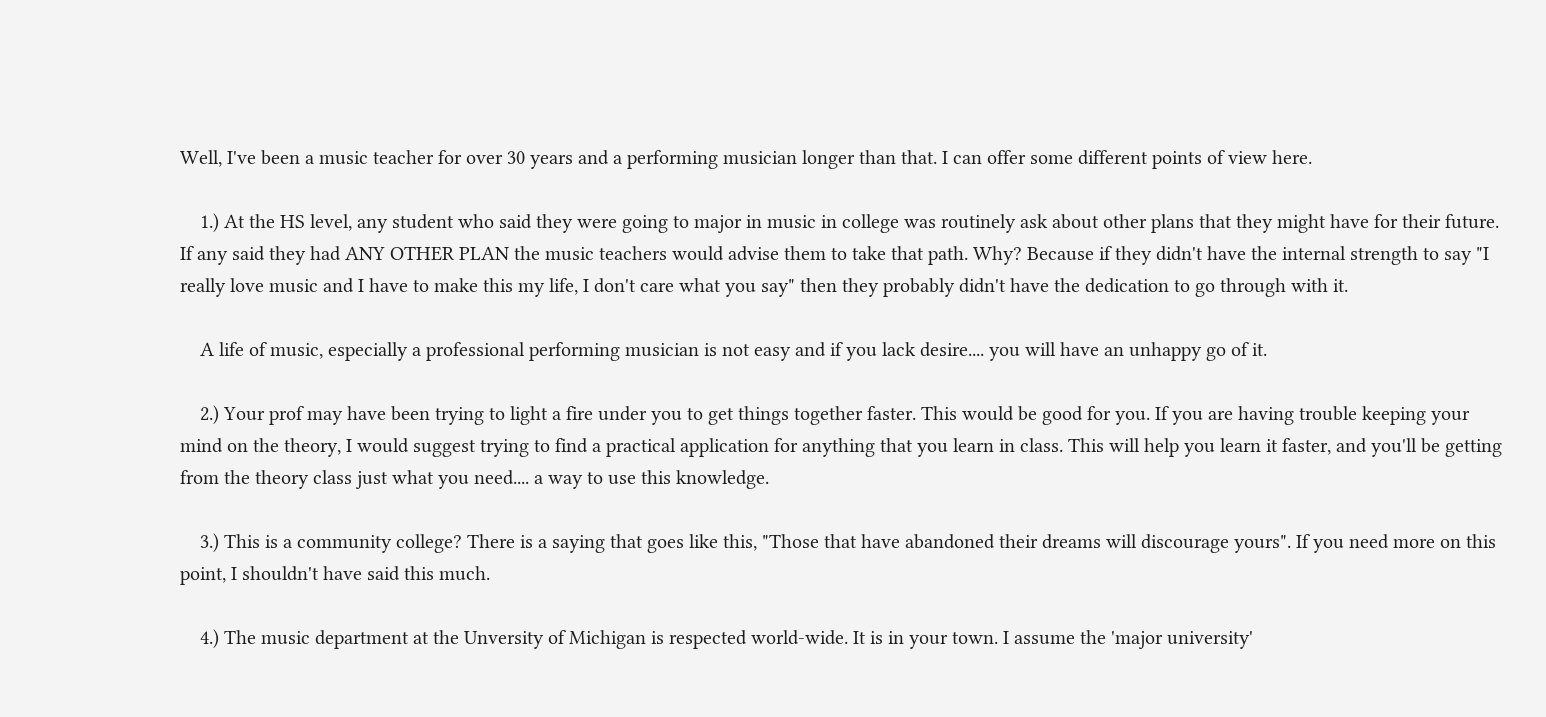Well, I've been a music teacher for over 30 years and a performing musician longer than that. I can offer some different points of view here.

    1.) At the HS level, any student who said they were going to major in music in college was routinely ask about other plans that they might have for their future. If any said they had ANY OTHER PLAN the music teachers would advise them to take that path. Why? Because if they didn't have the internal strength to say "I really love music and I have to make this my life, I don't care what you say" then they probably didn't have the dedication to go through with it.

    A life of music, especially a professional performing musician is not easy and if you lack desire.... you will have an unhappy go of it.

    2.) Your prof may have been trying to light a fire under you to get things together faster. This would be good for you. If you are having trouble keeping your mind on the theory, I would suggest trying to find a practical application for anything that you learn in class. This will help you learn it faster, and you'll be getting from the theory class just what you need.... a way to use this knowledge.

    3.) This is a community college? There is a saying that goes like this, "Those that have abandoned their dreams will discourage yours". If you need more on this point, I shouldn't have said this much.

    4.) The music department at the Unversity of Michigan is respected world-wide. It is in your town. I assume the 'major university'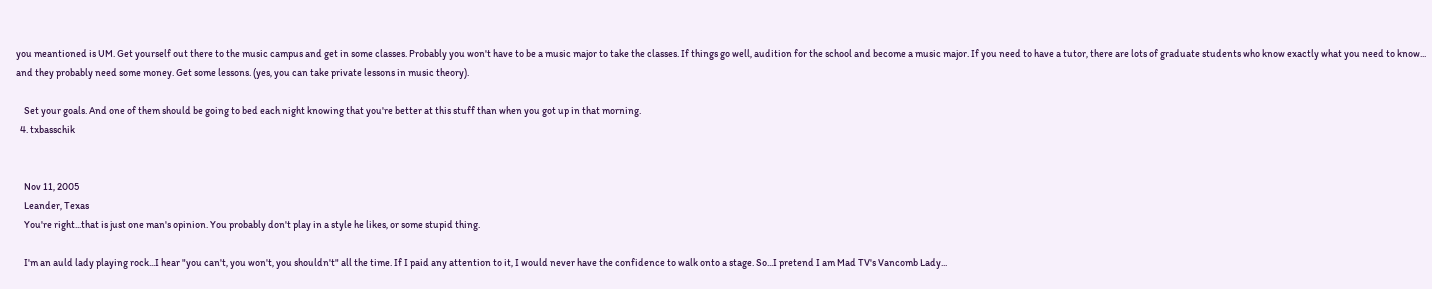you meantioned is UM. Get yourself out there to the music campus and get in some classes. Probably you won't have to be a music major to take the classes. If things go well, audition for the school and become a music major. If you need to have a tutor, there are lots of graduate students who know exactly what you need to know... and they probably need some money. Get some lessons. (yes, you can take private lessons in music theory).

    Set your goals. And one of them should be going to bed each night knowing that you're better at this stuff than when you got up in that morning.
  4. txbasschik


    Nov 11, 2005
    Leander, Texas
    You're right...that is just one man's opinion. You probably don't play in a style he likes, or some stupid thing.

    I'm an auld lady playing rock...I hear "you can't, you won't, you shouldn't" all the time. If I paid any attention to it, I would never have the confidence to walk onto a stage. So...I pretend I am Mad TV's Vancomb Lady...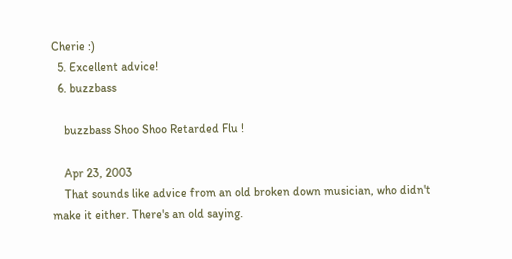Cherie :)
  5. Excellent advice!
  6. buzzbass

    buzzbass Shoo Shoo Retarded Flu !

    Apr 23, 2003
    That sounds like advice from an old broken down musician, who didn't make it either. There's an old saying.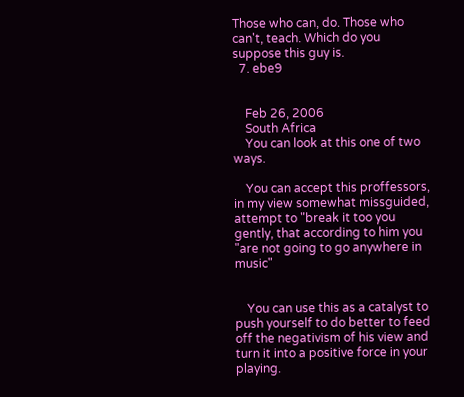Those who can, do. Those who can't, teach. Which do you suppose this guy is.
  7. ebe9


    Feb 26, 2006
    South Africa
    You can look at this one of two ways.

    You can accept this proffessors, in my view somewhat missguided, attempt to "break it too you gently, that according to him you "are not going to go anywhere in music"


    You can use this as a catalyst to push yourself to do better to feed off the negativism of his view and turn it into a positive force in your playing.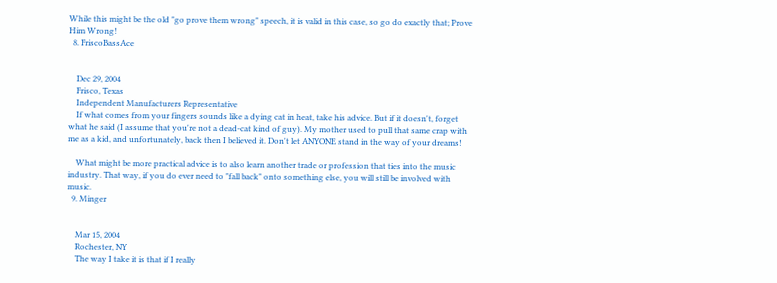While this might be the old "go prove them wrong" speech, it is valid in this case, so go do exactly that; Prove Him Wrong!
  8. FriscoBassAce


    Dec 29, 2004
    Frisco, Texas
    Independent Manufacturers Representative
    If what comes from your fingers sounds like a dying cat in heat, take his advice. But if it doesn't, forget what he said (I assume that you're not a dead-cat kind of guy). My mother used to pull that same crap with me as a kid, and unfortunately, back then I believed it. Don't let ANYONE stand in the way of your dreams!

    What might be more practical advice is to also learn another trade or profession that ties into the music industry. That way, if you do ever need to "fall back" onto something else, you will still be involved with music.
  9. Minger


    Mar 15, 2004
    Rochester, NY
    The way I take it is that if I really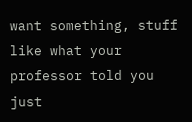want something, stuff like what your professor told you just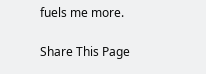fuels me more.

Share This Page